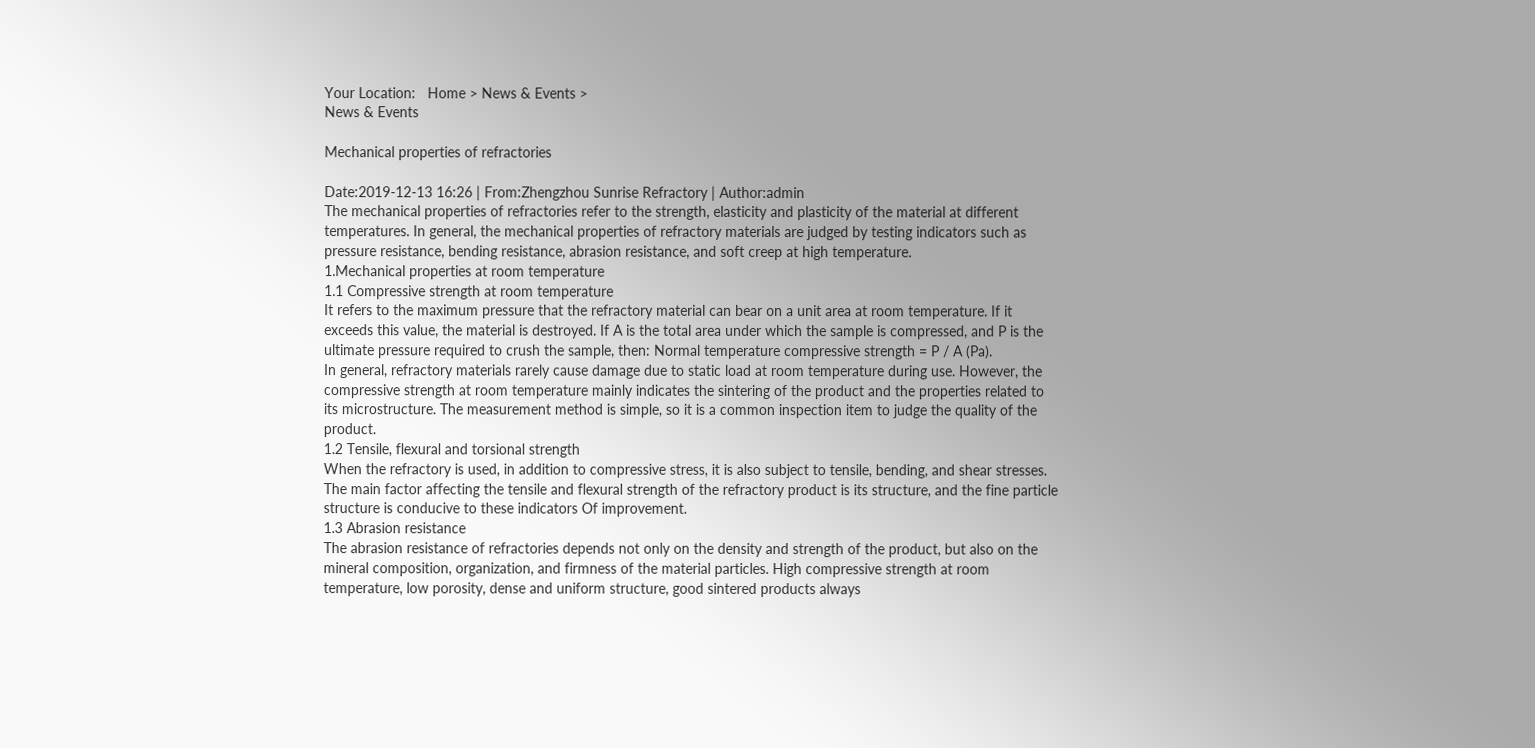Your Location:   Home > News & Events >
News & Events

Mechanical properties of refractories

Date:2019-12-13 16:26 | From:Zhengzhou Sunrise Refractory | Author:admin
The mechanical properties of refractories refer to the strength, elasticity and plasticity of the material at different temperatures. In general, the mechanical properties of refractory materials are judged by testing indicators such as pressure resistance, bending resistance, abrasion resistance, and soft creep at high temperature.
1.Mechanical properties at room temperature
1.1 Compressive strength at room temperature
It refers to the maximum pressure that the refractory material can bear on a unit area at room temperature. If it exceeds this value, the material is destroyed. If A is the total area under which the sample is compressed, and P is the ultimate pressure required to crush the sample, then: Normal temperature compressive strength = P / A (Pa).
In general, refractory materials rarely cause damage due to static load at room temperature during use. However, the compressive strength at room temperature mainly indicates the sintering of the product and the properties related to its microstructure. The measurement method is simple, so it is a common inspection item to judge the quality of the product.
1.2 Tensile, flexural and torsional strength
When the refractory is used, in addition to compressive stress, it is also subject to tensile, bending, and shear stresses. The main factor affecting the tensile and flexural strength of the refractory product is its structure, and the fine particle structure is conducive to these indicators Of improvement.
1.3 Abrasion resistance
The abrasion resistance of refractories depends not only on the density and strength of the product, but also on the mineral composition, organization, and firmness of the material particles. High compressive strength at room temperature, low porosity, dense and uniform structure, good sintered products always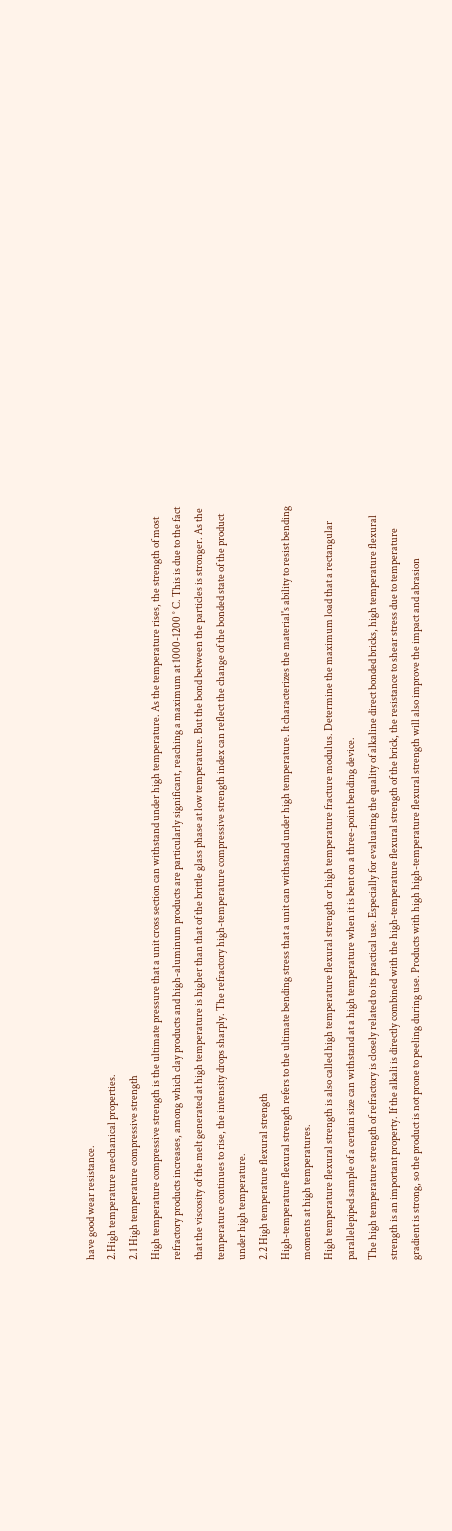have good wear resistance.
2.High temperature mechanical properties.
2.1 High temperature compressive strength
High temperature compressive strength is the ultimate pressure that a unit cross section can withstand under high temperature. As the temperature rises, the strength of most refractory products increases, among which clay products and high-aluminum products are particularly significant, reaching a maximum at 1000-1200 ° C. This is due to the fact that the viscosity of the melt generated at high temperature is higher than that of the brittle glass phase at low temperature. But the bond between the particles is stronger. As the temperature continues to rise, the intensity drops sharply. The refractory high-temperature compressive strength index can reflect the change of the bonded state of the product under high temperature.
2.2 High temperature flexural strength
High-temperature flexural strength refers to the ultimate bending stress that a unit can withstand under high temperature. It characterizes the material's ability to resist bending moments at high temperatures.
High temperature flexural strength is also called high temperature flexural strength or high temperature fracture modulus. Determine the maximum load that a rectangular parallelepiped sample of a certain size can withstand at a high temperature when it is bent on a three-point bending device.
The high temperature strength of refractory is closely related to its practical use. Especially for evaluating the quality of alkaline direct bonded bricks, high temperature flexural strength is an important property. If the alkali is directly combined with the high-temperature flexural strength of the brick, the resistance to shear stress due to temperature gradient is strong, so the product is not prone to peeling during use. Products with high high-temperature flexural strength will also improve the impact and abrasion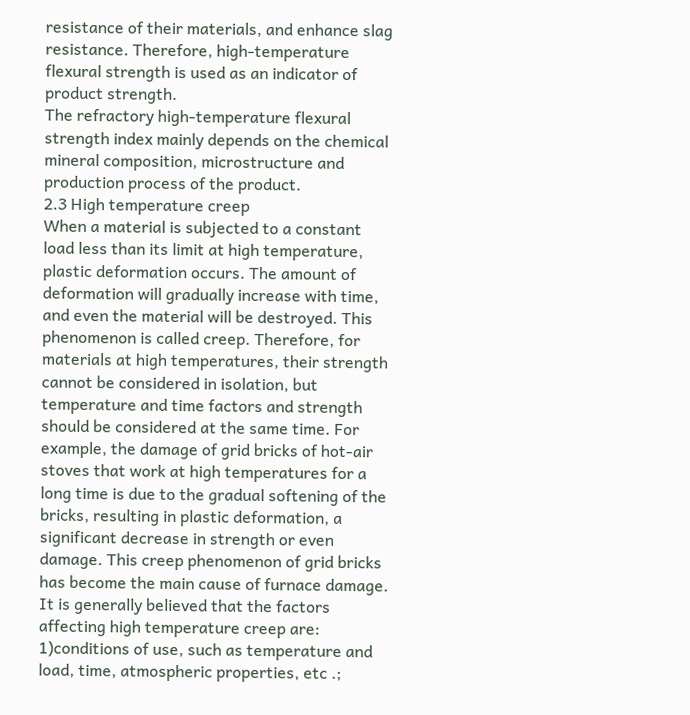resistance of their materials, and enhance slag resistance. Therefore, high-temperature flexural strength is used as an indicator of product strength.
The refractory high-temperature flexural strength index mainly depends on the chemical mineral composition, microstructure and production process of the product.
2.3 High temperature creep
When a material is subjected to a constant load less than its limit at high temperature, plastic deformation occurs. The amount of deformation will gradually increase with time, and even the material will be destroyed. This phenomenon is called creep. Therefore, for materials at high temperatures, their strength cannot be considered in isolation, but temperature and time factors and strength should be considered at the same time. For example, the damage of grid bricks of hot-air stoves that work at high temperatures for a long time is due to the gradual softening of the bricks, resulting in plastic deformation, a significant decrease in strength or even damage. This creep phenomenon of grid bricks has become the main cause of furnace damage.
It is generally believed that the factors affecting high temperature creep are:
1)conditions of use, such as temperature and load, time, atmospheric properties, etc .;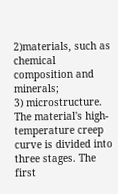2)materials, such as chemical composition and minerals;
3) microstructure. The material's high-temperature creep curve is divided into three stages. The first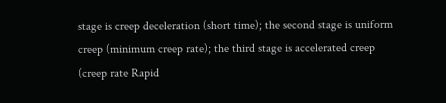stage is creep deceleration (short time); the second stage is uniform creep (minimum creep rate); the third stage is accelerated creep (creep rate Rapid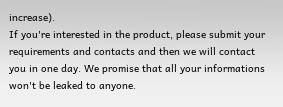increase).
If you're interested in the product, please submit your requirements and contacts and then we will contact you in one day. We promise that all your informations won't be leaked to anyone.